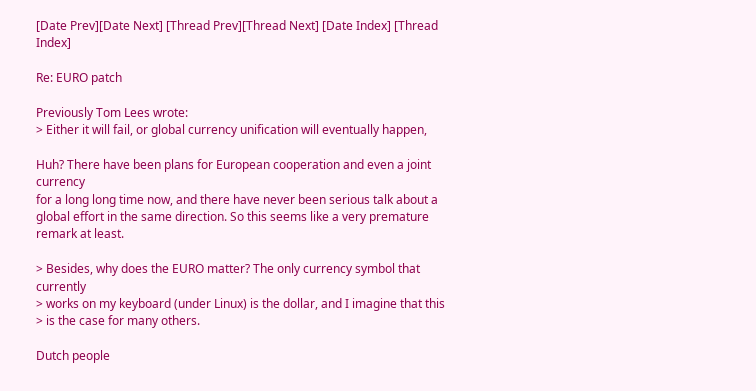[Date Prev][Date Next] [Thread Prev][Thread Next] [Date Index] [Thread Index]

Re: EURO patch

Previously Tom Lees wrote:
> Either it will fail, or global currency unification will eventually happen,

Huh? There have been plans for European cooperation and even a joint currency
for a long long time now, and there have never been serious talk about a
global effort in the same direction. So this seems like a very premature
remark at least.

> Besides, why does the EURO matter? The only currency symbol that currently
> works on my keyboard (under Linux) is the dollar, and I imagine that this
> is the case for many others.

Dutch people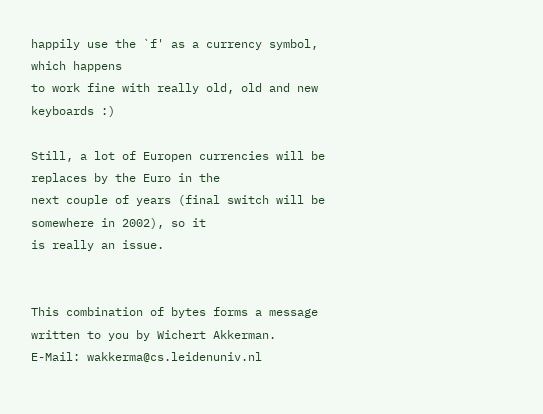happily use the `f' as a currency symbol, which happens
to work fine with really old, old and new keyboards :)

Still, a lot of Europen currencies will be replaces by the Euro in the
next couple of years (final switch will be somewhere in 2002), so it
is really an issue.


This combination of bytes forms a message written to you by Wichert Akkerman.
E-Mail: wakkerma@cs.leidenuniv.nl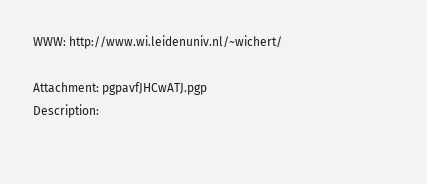WWW: http://www.wi.leidenuniv.nl/~wichert/

Attachment: pgpavfJHCwATJ.pgp
Description: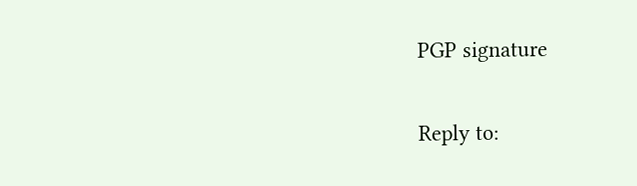PGP signature

Reply to: